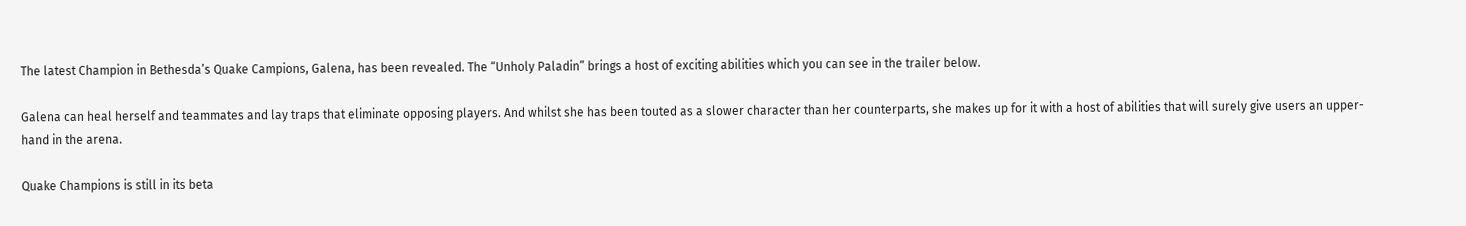The latest Champion in Bethesda’s Quake Campions, Galena, has been revealed. The “Unholy Paladin” brings a host of exciting abilities which you can see in the trailer below.

Galena can heal herself and teammates and lay traps that eliminate opposing players. And whilst she has been touted as a slower character than her counterparts, she makes up for it with a host of abilities that will surely give users an upper-hand in the arena.

Quake Champions is still in its beta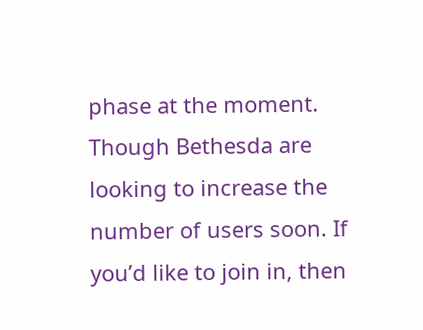phase at the moment. Though Bethesda are looking to increase the number of users soon. If you’d like to join in, then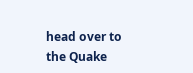head over to the Quake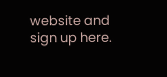website and sign up here.